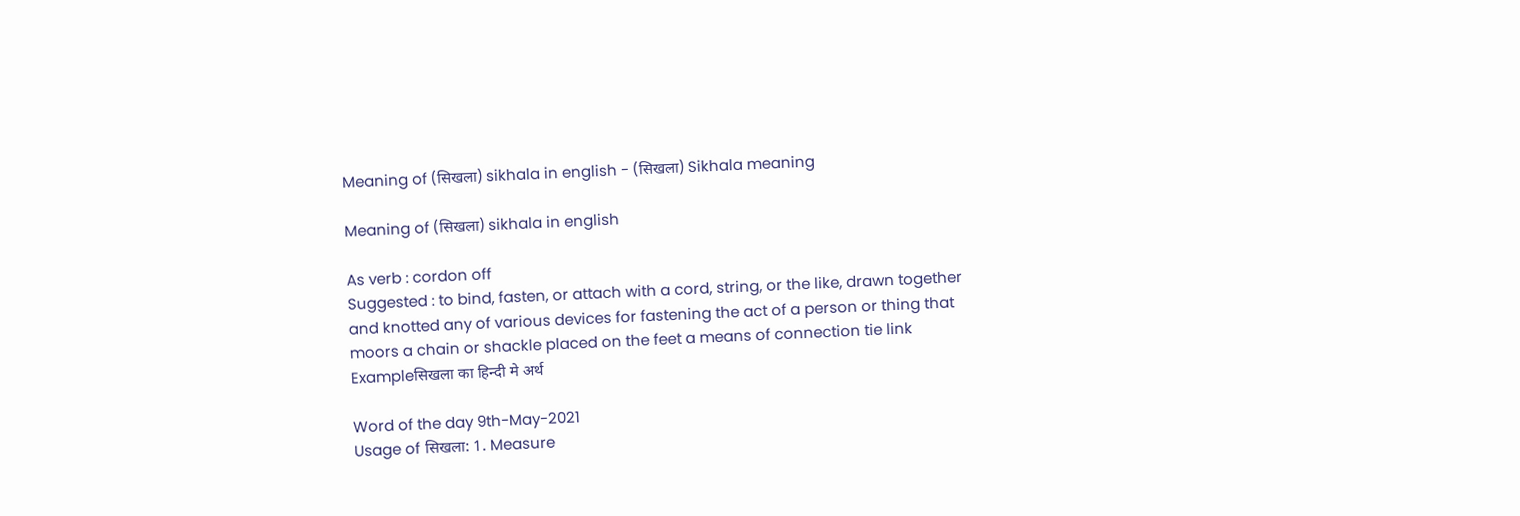Meaning of (सिखला) sikhala in english - (सिखला) Sikhala meaning

Meaning of (सिखला) sikhala in english

As verb : cordon off
Suggested : to bind, fasten, or attach with a cord, string, or the like, drawn together and knotted any of various devices for fastening the act of a person or thing that moors a chain or shackle placed on the feet a means of connection tie link
Exampleसिखला का हिन्दी मे अर्थ

Word of the day 9th-May-2021
Usage of सिखला: 1. Measure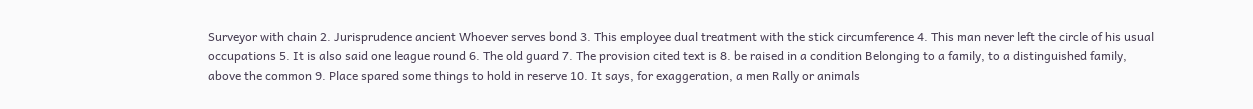Surveyor with chain 2. Jurisprudence ancient Whoever serves bond 3. This employee dual treatment with the stick circumference 4. This man never left the circle of his usual occupations 5. It is also said one league round 6. The old guard 7. The provision cited text is 8. be raised in a condition Belonging to a family, to a distinguished family, above the common 9. Place spared some things to hold in reserve 10. It says, for exaggeration, a men Rally or animals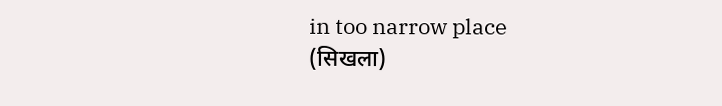in too narrow place
(सिखला)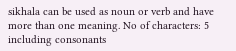sikhala can be used as noun or verb and have more than one meaning. No of characters: 5 including consonants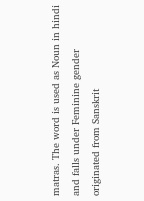matras. The word is used as Noun in hindi and falls under Feminine gender originated from Sanskrit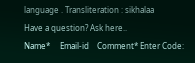language . Transliteration : sikhalaa
Have a question? Ask here..
Name*     Email-id    Comment* Enter Code: